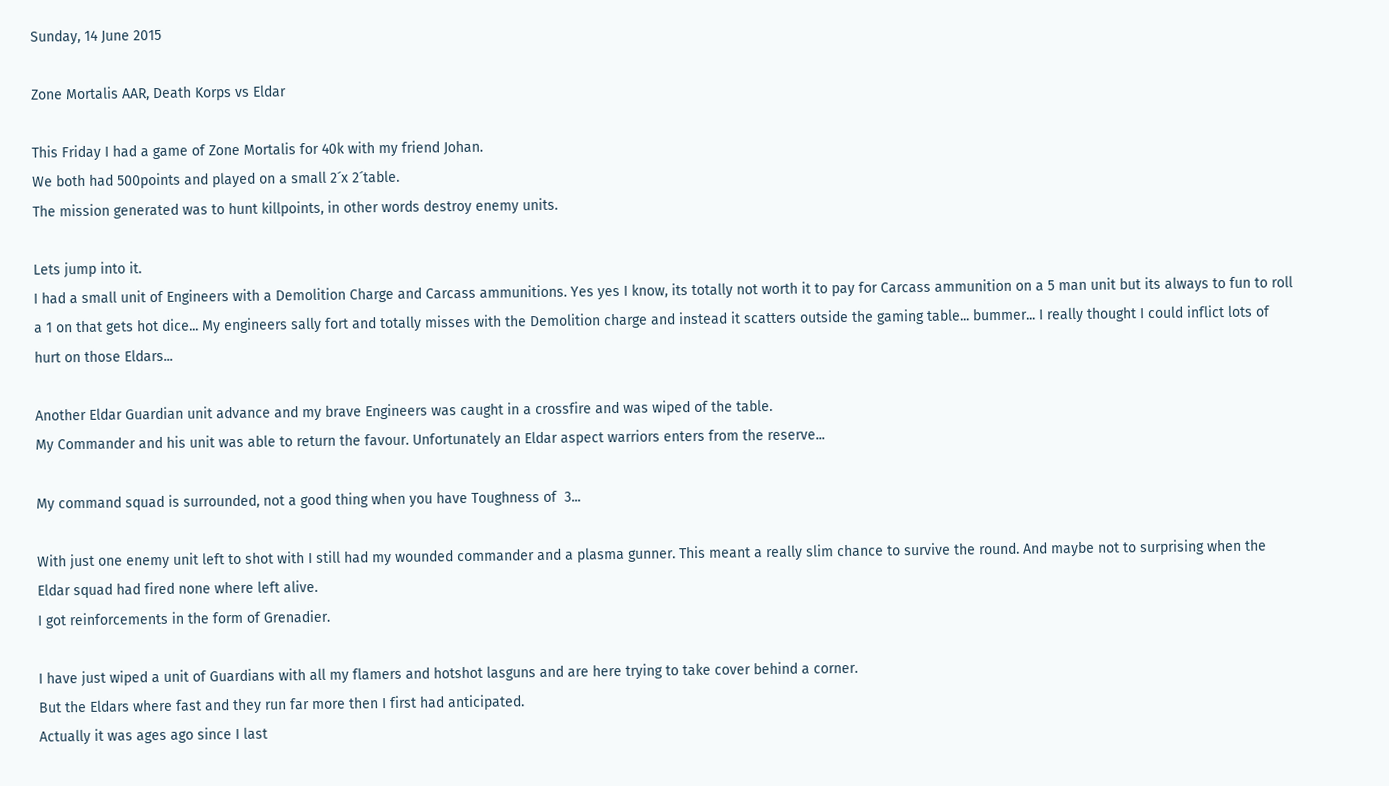Sunday, 14 June 2015

Zone Mortalis AAR, Death Korps vs Eldar

This Friday I had a game of Zone Mortalis for 40k with my friend Johan.
We both had 500points and played on a small 2´x 2´table.
The mission generated was to hunt killpoints, in other words destroy enemy units.

Lets jump into it.
I had a small unit of Engineers with a Demolition Charge and Carcass ammunitions. Yes yes I know, its totally not worth it to pay for Carcass ammunition on a 5 man unit but its always to fun to roll a 1 on that gets hot dice... My engineers sally fort and totally misses with the Demolition charge and instead it scatters outside the gaming table... bummer... I really thought I could inflict lots of hurt on those Eldars...

Another Eldar Guardian unit advance and my brave Engineers was caught in a crossfire and was wiped of the table.
My Commander and his unit was able to return the favour. Unfortunately an Eldar aspect warriors enters from the reserve...

My command squad is surrounded, not a good thing when you have Toughness of  3...

With just one enemy unit left to shot with I still had my wounded commander and a plasma gunner. This meant a really slim chance to survive the round. And maybe not to surprising when the Eldar squad had fired none where left alive.
I got reinforcements in the form of Grenadier.

I have just wiped a unit of Guardians with all my flamers and hotshot lasguns and are here trying to take cover behind a corner.
But the Eldars where fast and they run far more then I first had anticipated.
Actually it was ages ago since I last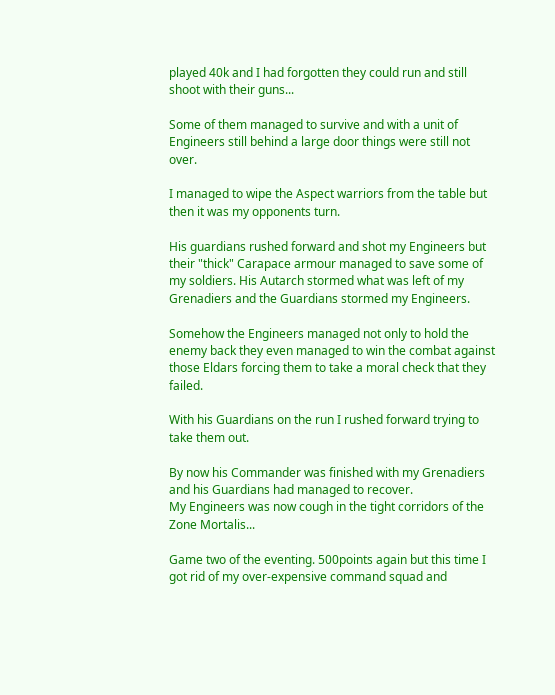played 40k and I had forgotten they could run and still shoot with their guns...

Some of them managed to survive and with a unit of Engineers still behind a large door things were still not over.

I managed to wipe the Aspect warriors from the table but then it was my opponents turn.

His guardians rushed forward and shot my Engineers but their "thick" Carapace armour managed to save some of my soldiers. His Autarch stormed what was left of my Grenadiers and the Guardians stormed my Engineers.

Somehow the Engineers managed not only to hold the enemy back they even managed to win the combat against those Eldars forcing them to take a moral check that they failed.

With his Guardians on the run I rushed forward trying to take them out.

By now his Commander was finished with my Grenadiers and his Guardians had managed to recover.
My Engineers was now cough in the tight corridors of the Zone Mortalis...

Game two of the eventing. 500points again but this time I got rid of my over-expensive command squad and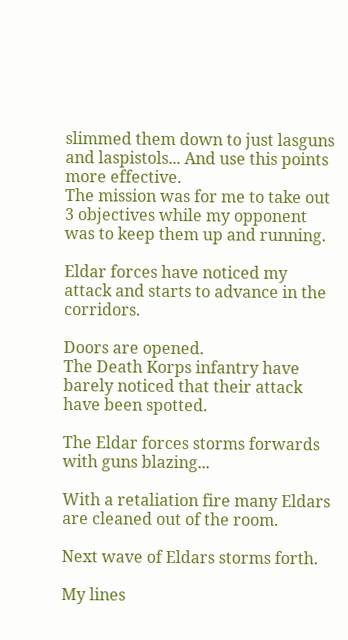slimmed them down to just lasguns and laspistols... And use this points more effective.
The mission was for me to take out 3 objectives while my opponent was to keep them up and running.

Eldar forces have noticed my attack and starts to advance in the corridors.

Doors are opened.
The Death Korps infantry have barely noticed that their attack have been spotted.

The Eldar forces storms forwards with guns blazing...

With a retaliation fire many Eldars are cleaned out of the room.

Next wave of Eldars storms forth.

My lines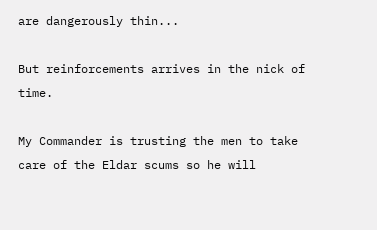are dangerously thin...

But reinforcements arrives in the nick of time.

My Commander is trusting the men to take care of the Eldar scums so he will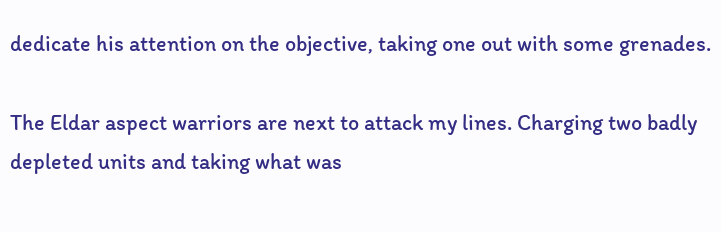dedicate his attention on the objective, taking one out with some grenades.

The Eldar aspect warriors are next to attack my lines. Charging two badly depleted units and taking what was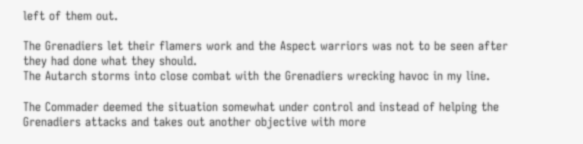left of them out.

The Grenadiers let their flamers work and the Aspect warriors was not to be seen after they had done what they should.
The Autarch storms into close combat with the Grenadiers wrecking havoc in my line.

The Commader deemed the situation somewhat under control and instead of helping the Grenadiers attacks and takes out another objective with more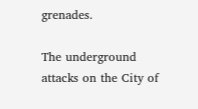grenades.

The underground attacks on the City of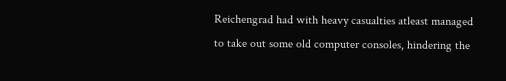Reichengrad had with heavy casualties atleast managed to take out some old computer consoles, hindering the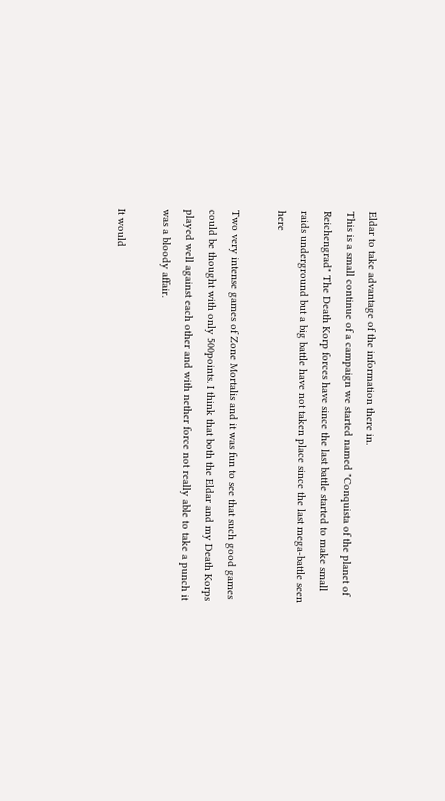Eldar to take advantage of the information there in.
This is a small continue of a campaign we started named "Conquista of the planet of Reichengrad" The Death Korp forces have since the last battle started to make small raids underground but a big battle have not taken place since the last mega-battle seen here

Two very intense games of Zone Mortalis and it was fun to see that such good games could be thought with only 500points. I think that both the Eldar and my Death Korps played well against each other and with nether force not really able to take a punch it was a bloody affair.

It would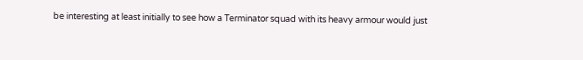be interesting at least initially to see how a Terminator squad with its heavy armour would just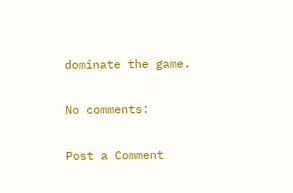dominate the game.

No comments:

Post a Comment